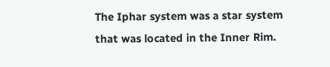The Iphar system was a star system that was located in the Inner Rim.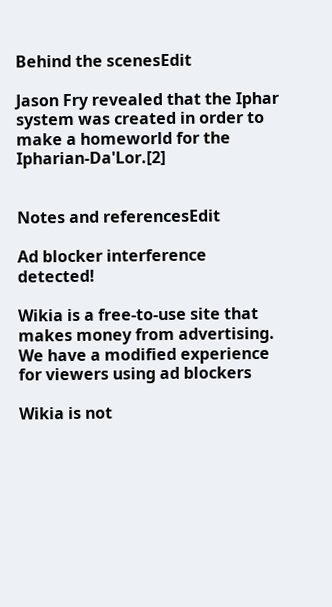Behind the scenesEdit

Jason Fry revealed that the Iphar system was created in order to make a homeworld for the Ipharian-Da'Lor.[2]


Notes and referencesEdit

Ad blocker interference detected!

Wikia is a free-to-use site that makes money from advertising. We have a modified experience for viewers using ad blockers

Wikia is not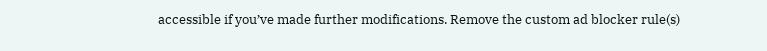accessible if you’ve made further modifications. Remove the custom ad blocker rule(s)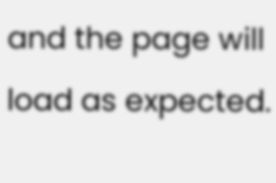and the page will load as expected.